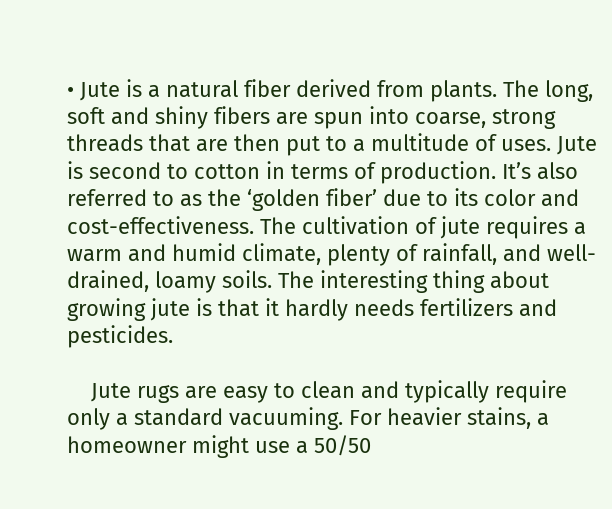• Jute is a natural fiber derived from plants. The long, soft and shiny fibers are spun into coarse, strong threads that are then put to a multitude of uses. Jute is second to cotton in terms of production. It’s also referred to as the ‘golden fiber’ due to its color and cost-effectiveness. The cultivation of jute requires a warm and humid climate, plenty of rainfall, and well-drained, loamy soils. The interesting thing about growing jute is that it hardly needs fertilizers and pesticides.

    Jute rugs are easy to clean and typically require only a standard vacuuming. For heavier stains, a homeowner might use a 50/50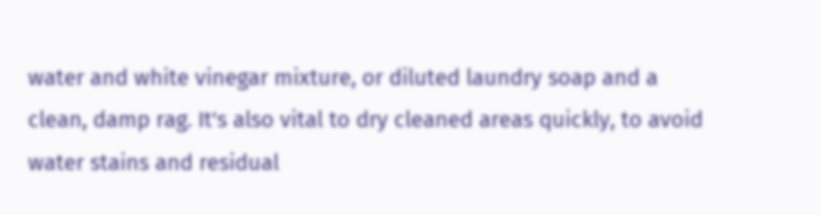water and white vinegar mixture, or diluted laundry soap and a clean, damp rag. It's also vital to dry cleaned areas quickly, to avoid water stains and residual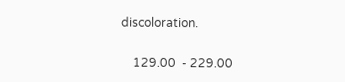discoloration.

    129.00  - 229.00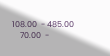108.00  - 485.00
    70.00  -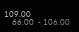109.00
    66.00  - 106.00